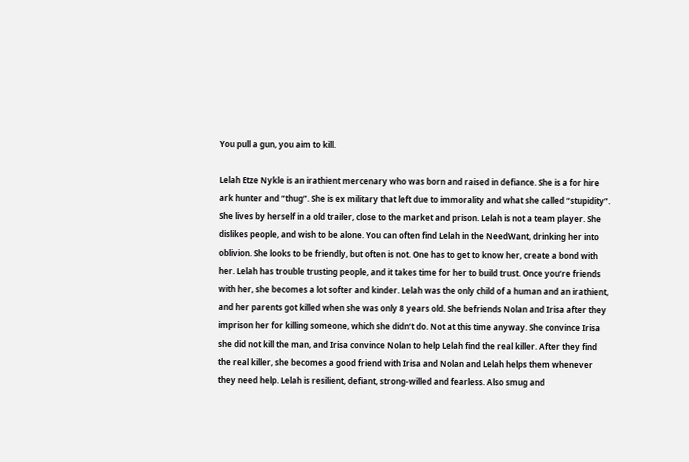You pull a gun, you aim to kill.

Lelah Etze Nykle is an irathient mercenary who was born and raised in defiance. She is a for hire ark hunter and “thug”. She is ex military that left due to immorality and what she called “stupidity”. She lives by herself in a old trailer, close to the market and prison. Lelah is not a team player. She dislikes people, and wish to be alone. You can often find Lelah in the NeedWant, drinking her into oblivion. She looks to be friendly, but often is not. One has to get to know her, create a bond with her. Lelah has trouble trusting people, and it takes time for her to build trust. Once you’re friends with her, she becomes a lot softer and kinder. Lelah was the only child of a human and an irathient, and her parents got killed when she was only 8 years old. She befriends Nolan and Irisa after they imprison her for killing someone, which she didn’t do. Not at this time anyway. She convince Irisa she did not kill the man, and Irisa convince Nolan to help Lelah find the real killer. After they find the real killer, she becomes a good friend with Irisa and Nolan and Lelah helps them whenever they need help. Lelah is resilient, defiant, strong-willed and fearless. Also smug and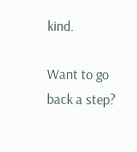kind.

Want to go back a step?